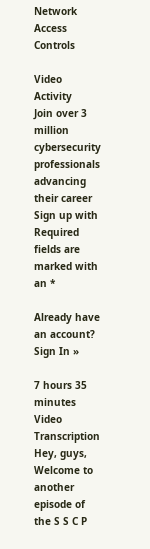Network Access Controls

Video Activity
Join over 3 million cybersecurity professionals advancing their career
Sign up with
Required fields are marked with an *

Already have an account? Sign In »

7 hours 35 minutes
Video Transcription
Hey, guys, Welcome to another episode of the S S C P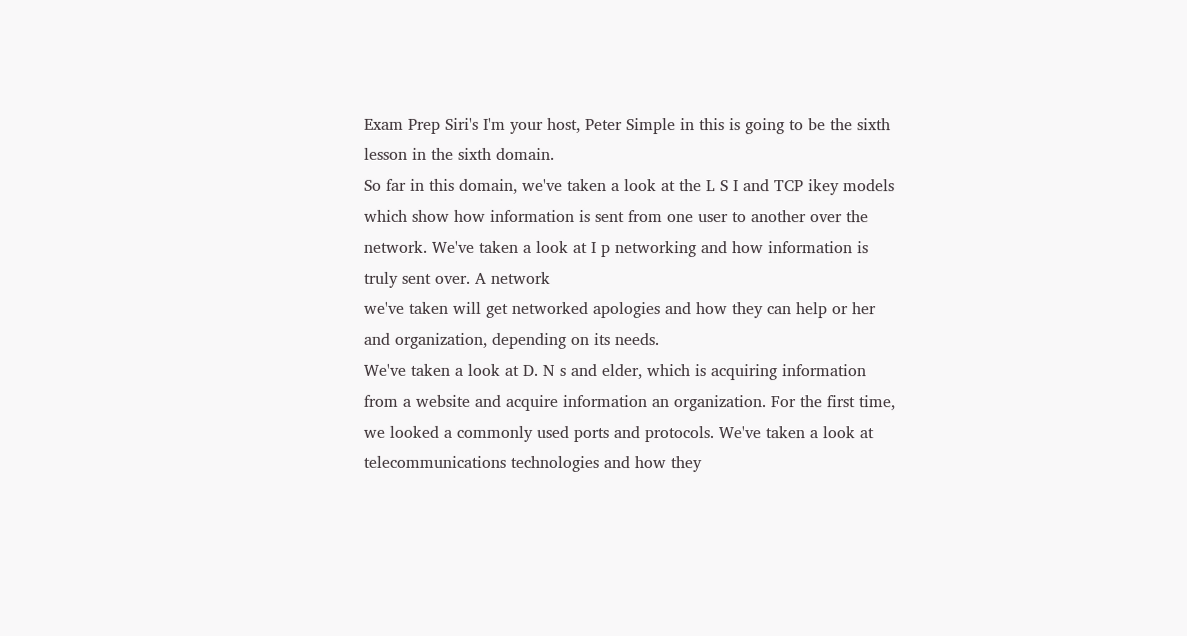Exam Prep Siri's I'm your host, Peter Simple in this is going to be the sixth lesson in the sixth domain.
So far in this domain, we've taken a look at the L S I and TCP ikey models which show how information is sent from one user to another over the network. We've taken a look at I p networking and how information is truly sent over. A network
we've taken will get networked apologies and how they can help or her and organization, depending on its needs.
We've taken a look at D. N s and elder, which is acquiring information from a website and acquire information an organization. For the first time, we looked a commonly used ports and protocols. We've taken a look at telecommunications technologies and how they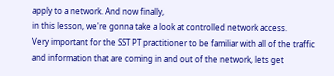apply to a network. And now finally,
in this lesson, we're gonna take a look at controlled network access.
Very important for the SST PT practitioner to be familiar with all of the traffic and information that are coming in and out of the network, lets get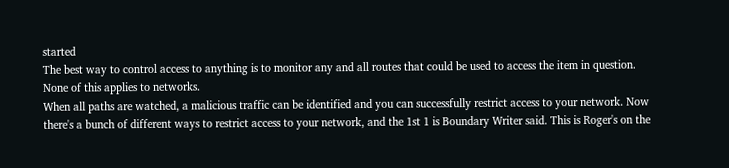started
The best way to control access to anything is to monitor any and all routes that could be used to access the item in question.
None of this applies to networks.
When all paths are watched, a malicious traffic can be identified and you can successfully restrict access to your network. Now there's a bunch of different ways to restrict access to your network, and the 1st 1 is Boundary Writer said. This is Roger's on the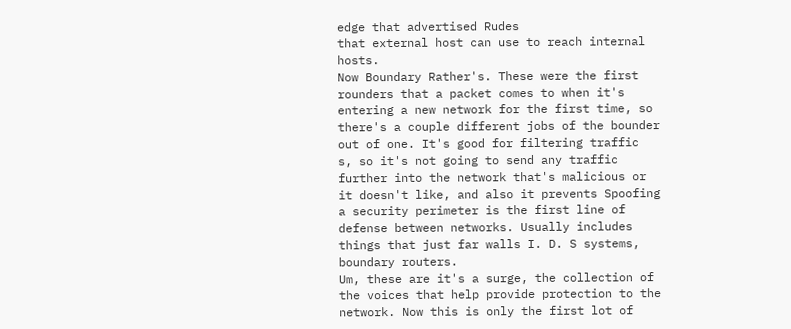edge that advertised Rudes
that external host can use to reach internal hosts.
Now Boundary Rather's. These were the first rounders that a packet comes to when it's entering a new network for the first time, so there's a couple different jobs of the bounder out of one. It's good for filtering traffic
s, so it's not going to send any traffic further into the network that's malicious or it doesn't like, and also it prevents Spoofing
a security perimeter is the first line of defense between networks. Usually includes things that just far walls I. D. S systems, boundary routers.
Um, these are it's a surge, the collection of the voices that help provide protection to the network. Now this is only the first lot of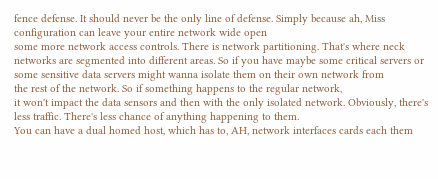fence defense. It should never be the only line of defense. Simply because ah, Miss configuration can leave your entire network wide open
some more network access controls. There is network partitioning. That's where neck networks are segmented into different areas. So if you have maybe some critical servers or some sensitive data servers might wanna isolate them on their own network from
the rest of the network. So if something happens to the regular network,
it won't impact the data sensors and then with the only isolated network. Obviously, there's less traffic. There's less chance of anything happening to them.
You can have a dual homed host, which has to, AH, network interfaces cards each them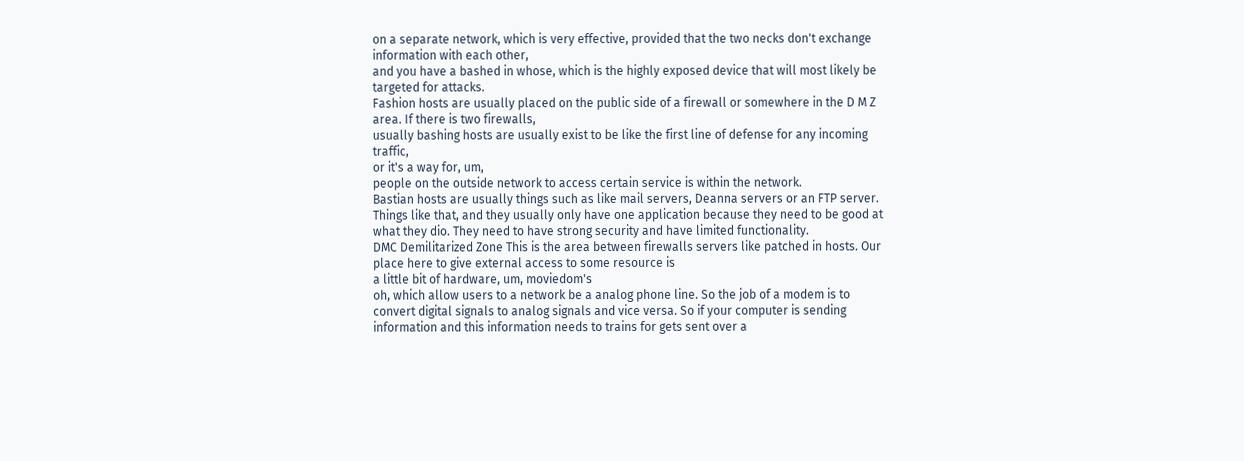on a separate network, which is very effective, provided that the two necks don't exchange information with each other,
and you have a bashed in whose, which is the highly exposed device that will most likely be targeted for attacks.
Fashion hosts are usually placed on the public side of a firewall or somewhere in the D M Z area. If there is two firewalls,
usually bashing hosts are usually exist to be like the first line of defense for any incoming traffic,
or it's a way for, um,
people on the outside network to access certain service is within the network.
Bastian hosts are usually things such as like mail servers, Deanna servers or an FTP server. Things like that, and they usually only have one application because they need to be good at what they dio. They need to have strong security and have limited functionality.
DMC Demilitarized Zone This is the area between firewalls servers like patched in hosts. Our place here to give external access to some resource is
a little bit of hardware, um, moviedom's
oh, which allow users to a network be a analog phone line. So the job of a modem is to convert digital signals to analog signals and vice versa. So if your computer is sending information and this information needs to trains for gets sent over a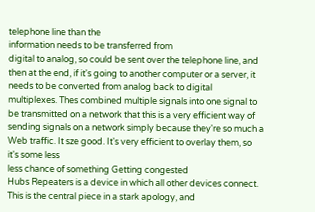telephone line than the
information needs to be transferred from
digital to analog, so could be sent over the telephone line, and then at the end, if it's going to another computer or a server, it needs to be converted from analog back to digital
multiplexes. Thes combined multiple signals into one signal to be transmitted on a network that this is a very efficient way of sending signals on a network simply because they're so much a Web traffic. It sze good. It's very efficient to overlay them, so
it's some less
less chance of something Getting congested
Hubs Repeaters is a device in which all other devices connect. This is the central piece in a stark apology, and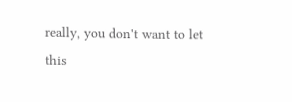really, you don't want to let this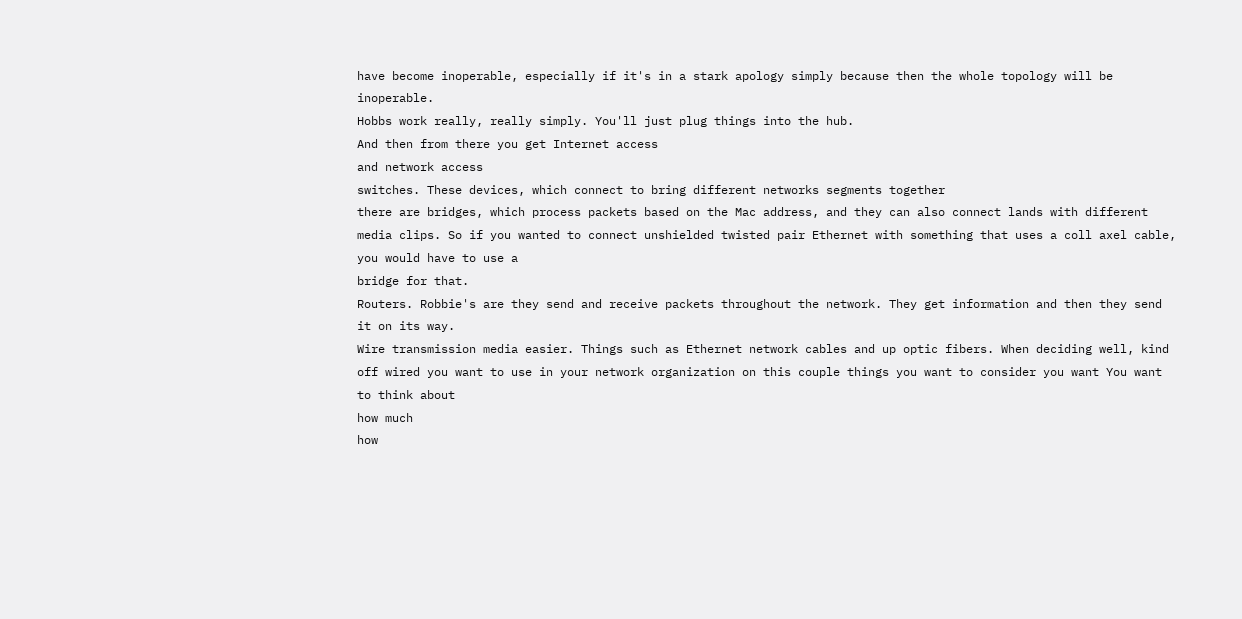have become inoperable, especially if it's in a stark apology simply because then the whole topology will be inoperable.
Hobbs work really, really simply. You'll just plug things into the hub.
And then from there you get Internet access
and network access
switches. These devices, which connect to bring different networks segments together
there are bridges, which process packets based on the Mac address, and they can also connect lands with different media clips. So if you wanted to connect unshielded twisted pair Ethernet with something that uses a coll axel cable, you would have to use a
bridge for that.
Routers. Robbie's are they send and receive packets throughout the network. They get information and then they send it on its way.
Wire transmission media easier. Things such as Ethernet network cables and up optic fibers. When deciding well, kind off wired you want to use in your network organization on this couple things you want to consider you want You want to think about
how much
how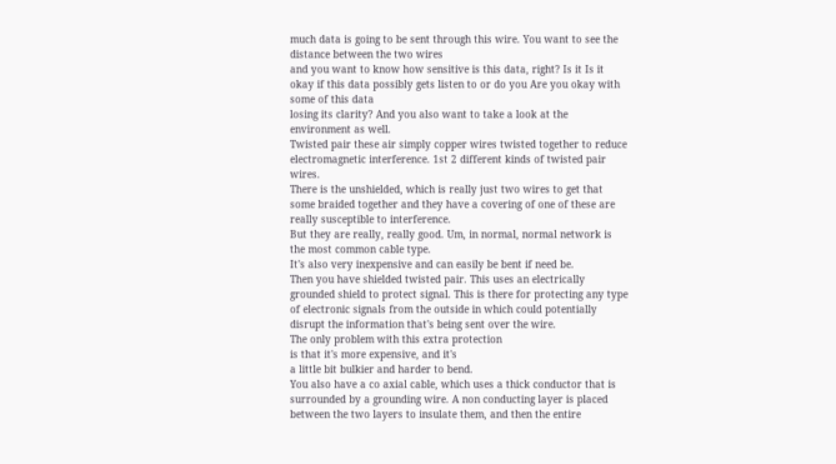much data is going to be sent through this wire. You want to see the distance between the two wires
and you want to know how sensitive is this data, right? Is it Is it okay if this data possibly gets listen to or do you Are you okay with some of this data
losing its clarity? And you also want to take a look at the environment as well.
Twisted pair these air simply copper wires twisted together to reduce electromagnetic interference. 1st 2 different kinds of twisted pair wires.
There is the unshielded, which is really just two wires to get that some braided together and they have a covering of one of these are really susceptible to interference.
But they are really, really good. Um, in normal, normal network is the most common cable type.
It's also very inexpensive and can easily be bent if need be.
Then you have shielded twisted pair. This uses an electrically grounded shield to protect signal. This is there for protecting any type of electronic signals from the outside in which could potentially disrupt the information that's being sent over the wire.
The only problem with this extra protection
is that it's more expensive, and it's
a little bit bulkier and harder to bend.
You also have a co axial cable, which uses a thick conductor that is surrounded by a grounding wire. A non conducting layer is placed between the two layers to insulate them, and then the entire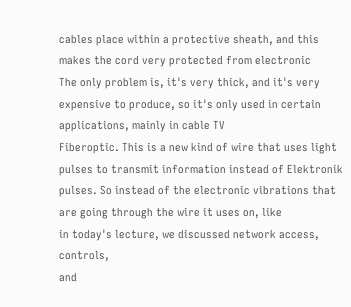cables place within a protective sheath, and this makes the cord very protected from electronic
The only problem is, it's very thick, and it's very expensive to produce, so it's only used in certain applications, mainly in cable TV
Fiberoptic. This is a new kind of wire that uses light pulses to transmit information instead of Elektronik pulses. So instead of the electronic vibrations that are going through the wire it uses on, like
in today's lecture, we discussed network access, controls,
and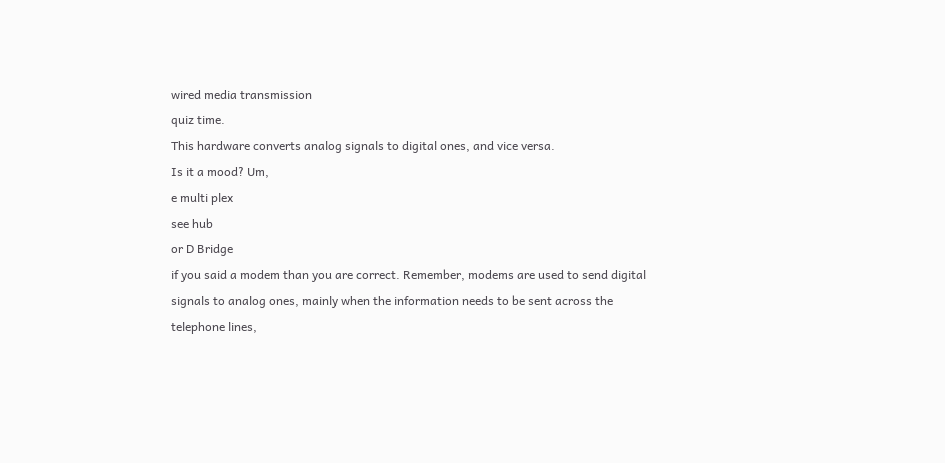wired media transmission
quiz time.
This hardware converts analog signals to digital ones, and vice versa.
Is it a mood? Um,
e multi plex
see hub
or D Bridge
if you said a modem than you are correct. Remember, modems are used to send digital signals to analog ones, mainly when the information needs to be sent across the telephone lines,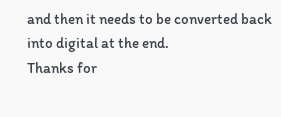and then it needs to be converted back into digital at the end.
Thanks for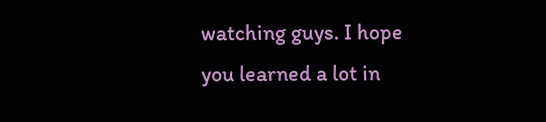watching guys. I hope you learned a lot in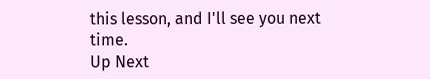this lesson, and I'll see you next time.
Up Next